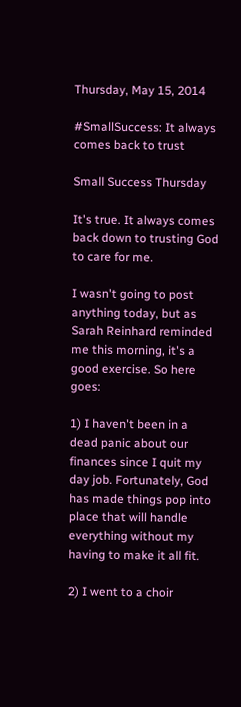Thursday, May 15, 2014

#SmallSuccess: It always comes back to trust

Small Success Thursday

It's true. It always comes back down to trusting God to care for me.

I wasn't going to post anything today, but as Sarah Reinhard reminded me this morning, it's a good exercise. So here goes:

1) I haven't been in a dead panic about our finances since I quit my day job. Fortunately, God has made things pop into place that will handle everything without my having to make it all fit.

2) I went to a choir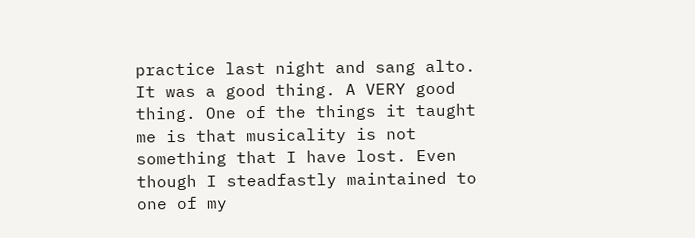practice last night and sang alto. It was a good thing. A VERY good thing. One of the things it taught me is that musicality is not something that I have lost. Even though I steadfastly maintained to one of my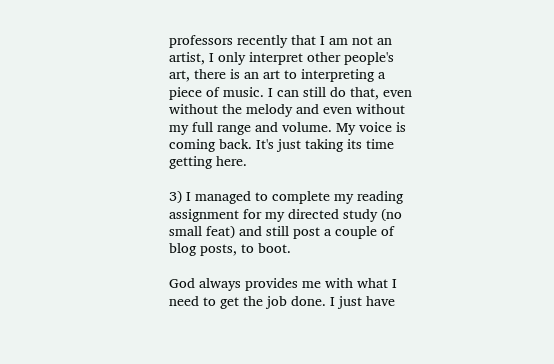professors recently that I am not an artist, I only interpret other people's art, there is an art to interpreting a piece of music. I can still do that, even without the melody and even without my full range and volume. My voice is coming back. It's just taking its time getting here.

3) I managed to complete my reading assignment for my directed study (no small feat) and still post a couple of blog posts, to boot.

God always provides me with what I need to get the job done. I just have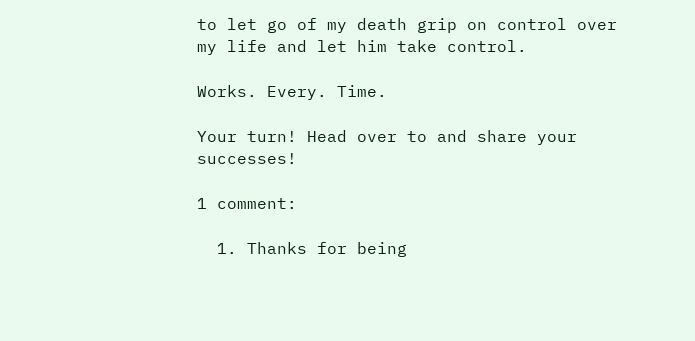to let go of my death grip on control over my life and let him take control.

Works. Every. Time.

Your turn! Head over to and share your successes!

1 comment:

  1. Thanks for being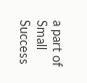a part of Small Success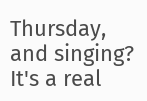Thursday, and singing? It's a real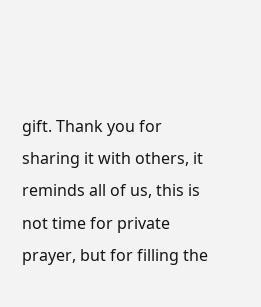gift. Thank you for sharing it with others, it reminds all of us, this is not time for private prayer, but for filling the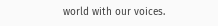world with our voices.